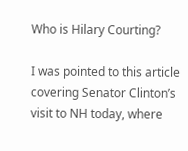Who is Hilary Courting?

I was pointed to this article covering Senator Clinton’s visit to NH today, where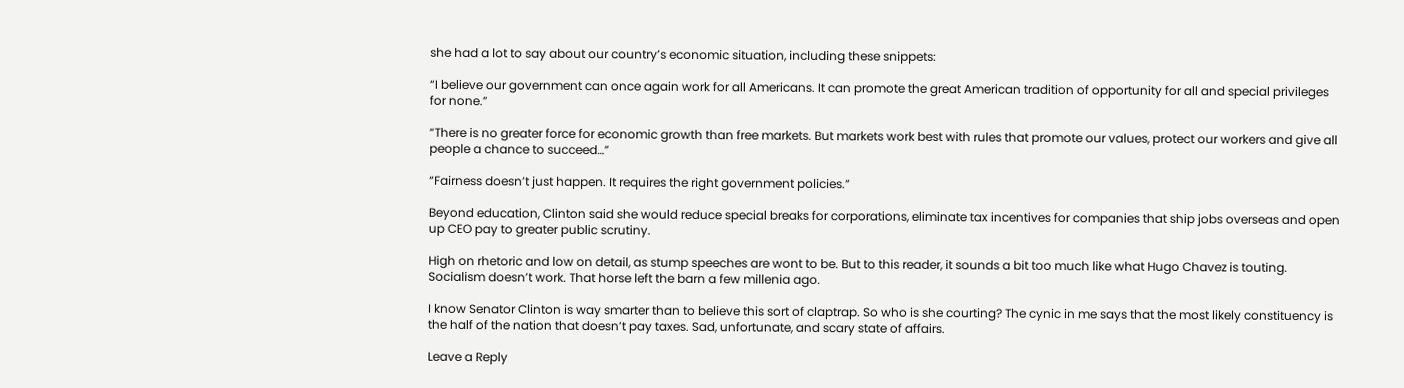she had a lot to say about our country’s economic situation, including these snippets:

“I believe our government can once again work for all Americans. It can promote the great American tradition of opportunity for all and special privileges for none.”

“There is no greater force for economic growth than free markets. But markets work best with rules that promote our values, protect our workers and give all people a chance to succeed…”

“Fairness doesn’t just happen. It requires the right government policies.”

Beyond education, Clinton said she would reduce special breaks for corporations, eliminate tax incentives for companies that ship jobs overseas and open up CEO pay to greater public scrutiny.

High on rhetoric and low on detail, as stump speeches are wont to be. But to this reader, it sounds a bit too much like what Hugo Chavez is touting. Socialism doesn’t work. That horse left the barn a few millenia ago.

I know Senator Clinton is way smarter than to believe this sort of claptrap. So who is she courting? The cynic in me says that the most likely constituency is the half of the nation that doesn’t pay taxes. Sad, unfortunate, and scary state of affairs.

Leave a Reply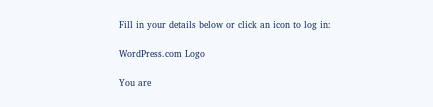Fill in your details below or click an icon to log in:

WordPress.com Logo

You are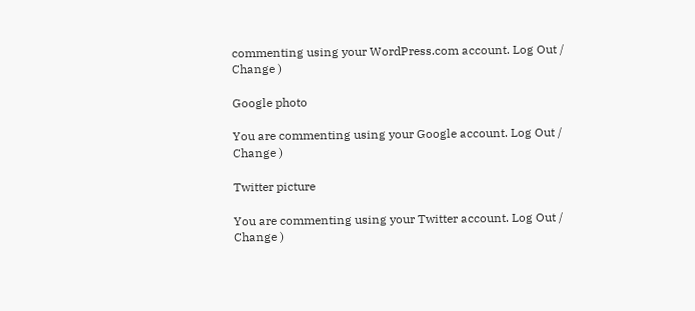commenting using your WordPress.com account. Log Out /  Change )

Google photo

You are commenting using your Google account. Log Out /  Change )

Twitter picture

You are commenting using your Twitter account. Log Out /  Change )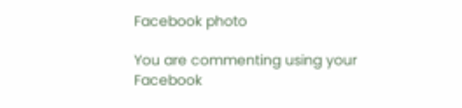Facebook photo

You are commenting using your Facebook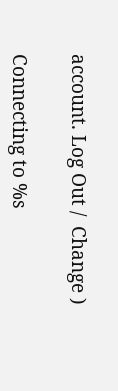account. Log Out /  Change )

Connecting to %s